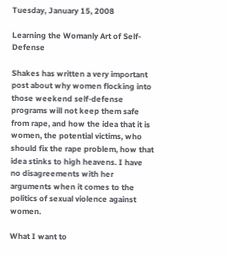Tuesday, January 15, 2008

Learning the Womanly Art of Self-Defense

Shakes has written a very important post about why women flocking into those weekend self-defense programs will not keep them safe from rape, and how the idea that it is women, the potential victims, who should fix the rape problem, how that idea stinks to high heavens. I have no disagreements with her arguments when it comes to the politics of sexual violence against women.

What I want to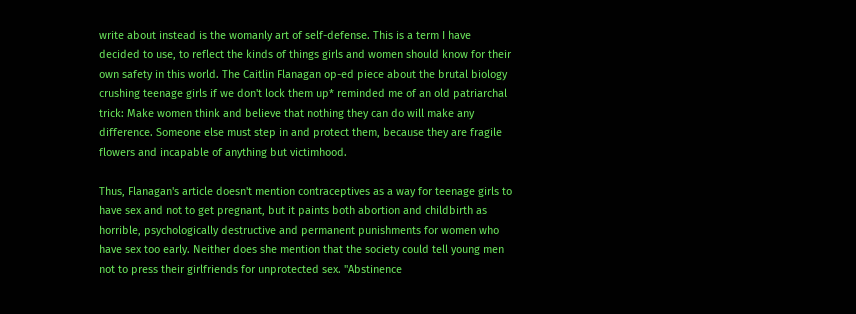write about instead is the womanly art of self-defense. This is a term I have decided to use, to reflect the kinds of things girls and women should know for their own safety in this world. The Caitlin Flanagan op-ed piece about the brutal biology crushing teenage girls if we don't lock them up* reminded me of an old patriarchal trick: Make women think and believe that nothing they can do will make any difference. Someone else must step in and protect them, because they are fragile flowers and incapable of anything but victimhood.

Thus, Flanagan's article doesn't mention contraceptives as a way for teenage girls to have sex and not to get pregnant, but it paints both abortion and childbirth as horrible, psychologically destructive and permanent punishments for women who have sex too early. Neither does she mention that the society could tell young men not to press their girlfriends for unprotected sex. "Abstinence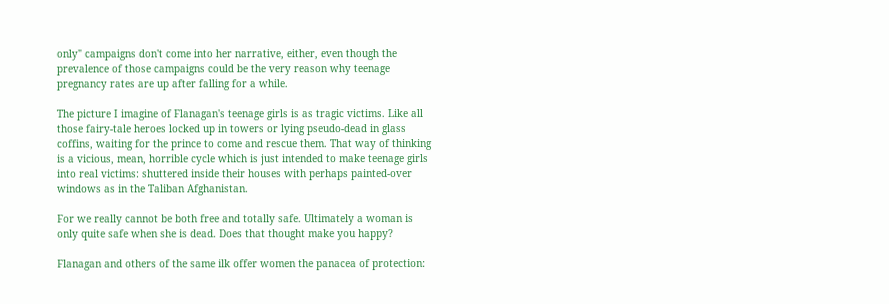only" campaigns don't come into her narrative, either, even though the prevalence of those campaigns could be the very reason why teenage pregnancy rates are up after falling for a while.

The picture I imagine of Flanagan's teenage girls is as tragic victims. Like all those fairy-tale heroes locked up in towers or lying pseudo-dead in glass coffins, waiting for the prince to come and rescue them. That way of thinking is a vicious, mean, horrible cycle which is just intended to make teenage girls into real victims: shuttered inside their houses with perhaps painted-over windows as in the Taliban Afghanistan.

For we really cannot be both free and totally safe. Ultimately a woman is only quite safe when she is dead. Does that thought make you happy?

Flanagan and others of the same ilk offer women the panacea of protection: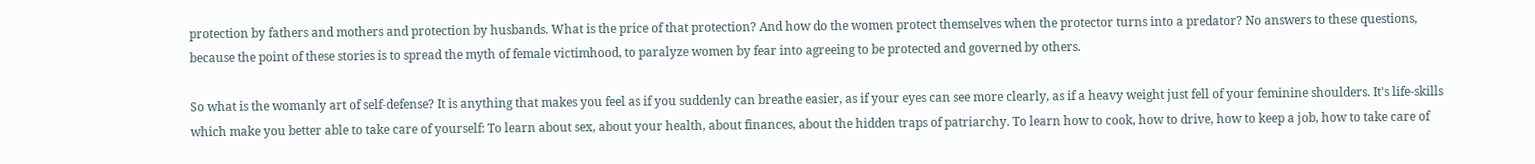protection by fathers and mothers and protection by husbands. What is the price of that protection? And how do the women protect themselves when the protector turns into a predator? No answers to these questions, because the point of these stories is to spread the myth of female victimhood, to paralyze women by fear into agreeing to be protected and governed by others.

So what is the womanly art of self-defense? It is anything that makes you feel as if you suddenly can breathe easier, as if your eyes can see more clearly, as if a heavy weight just fell of your feminine shoulders. It's life-skills which make you better able to take care of yourself: To learn about sex, about your health, about finances, about the hidden traps of patriarchy. To learn how to cook, how to drive, how to keep a job, how to take care of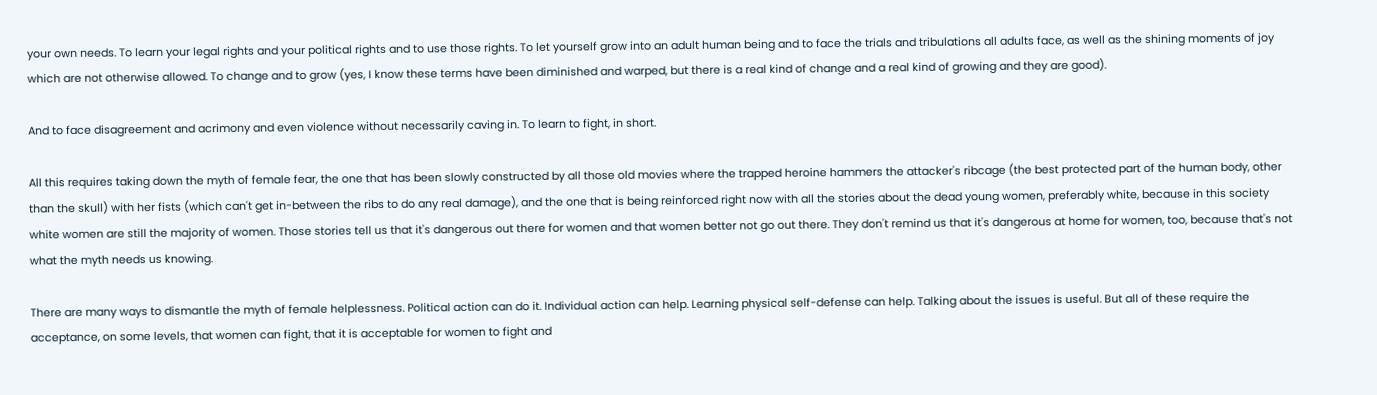your own needs. To learn your legal rights and your political rights and to use those rights. To let yourself grow into an adult human being and to face the trials and tribulations all adults face, as well as the shining moments of joy which are not otherwise allowed. To change and to grow (yes, I know these terms have been diminished and warped, but there is a real kind of change and a real kind of growing and they are good).

And to face disagreement and acrimony and even violence without necessarily caving in. To learn to fight, in short.

All this requires taking down the myth of female fear, the one that has been slowly constructed by all those old movies where the trapped heroine hammers the attacker's ribcage (the best protected part of the human body, other than the skull) with her fists (which can't get in-between the ribs to do any real damage), and the one that is being reinforced right now with all the stories about the dead young women, preferably white, because in this society white women are still the majority of women. Those stories tell us that it's dangerous out there for women and that women better not go out there. They don't remind us that it's dangerous at home for women, too, because that's not what the myth needs us knowing.

There are many ways to dismantle the myth of female helplessness. Political action can do it. Individual action can help. Learning physical self-defense can help. Talking about the issues is useful. But all of these require the acceptance, on some levels, that women can fight, that it is acceptable for women to fight and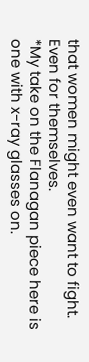that women might even want to fight. Even for themselves.
*My take on the Flanagan piece here is one with x-ray glasses on.